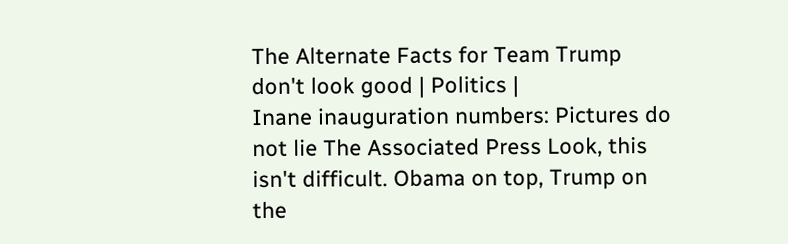The Alternate Facts for Team Trump don't look good | Politics |
Inane inauguration numbers: Pictures do not lie The Associated Press Look, this isn't difficult. Obama on top, Trump on the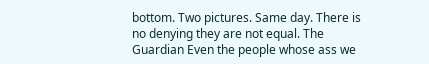bottom. Two pictures. Same day. There is no denying they are not equal. The Guardian Even the people whose ass we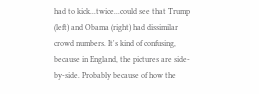had to kick...twice...could see that Trump (left) and Obama (right) had dissimilar crowd numbers. It's kind of confusing, because in England, the pictures are side-by-side. Probably because of how the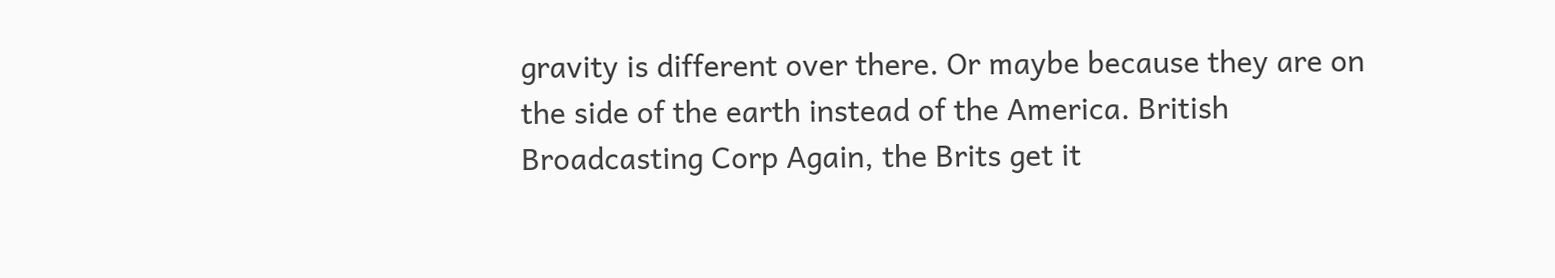gravity is different over there. Or maybe because they are on the side of the earth instead of the America. British Broadcasting Corp Again, the Brits get it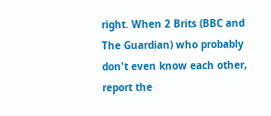right. When 2 Brits (BBC and The Guardian) who probably don't even know each other, report the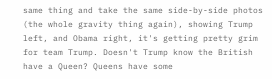same thing and take the same side-by-side photos (the whole gravity thing again), showing Trump left, and Obama right, it's getting pretty grim for team Trump. Doesn't Trump know the British have a Queen? Queens have some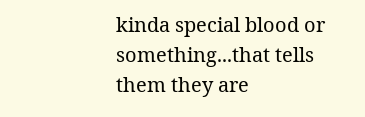kinda special blood or something...that tells them they are